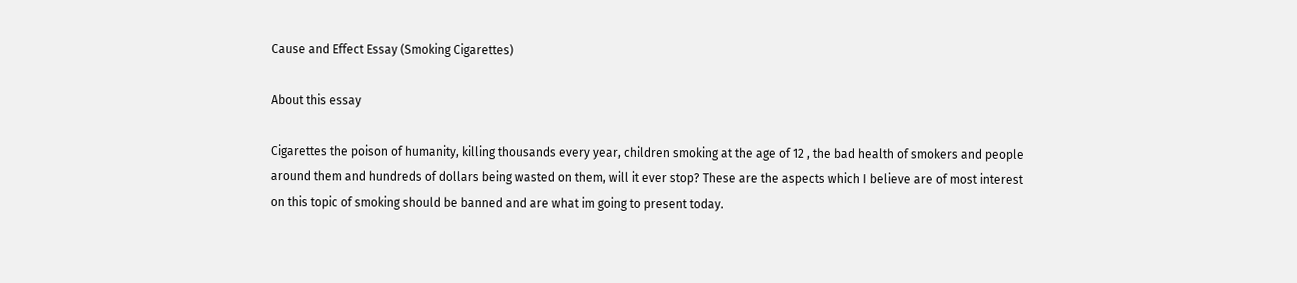Cause and Effect Essay (Smoking Cigarettes)

About this essay

Cigarettes the poison of humanity, killing thousands every year, children smoking at the age of 12 , the bad health of smokers and people around them and hundreds of dollars being wasted on them, will it ever stop? These are the aspects which I believe are of most interest on this topic of smoking should be banned and are what im going to present today.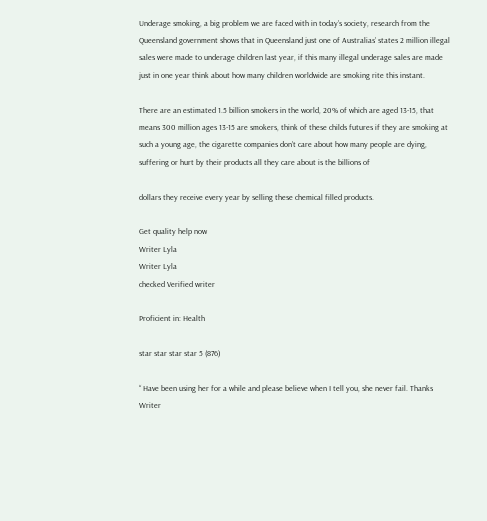Underage smoking, a big problem we are faced with in today’s society, research from the Queensland government shows that in Queensland just one of Australias’ states 2 million illegal sales were made to underage children last year, if this many illegal underage sales are made just in one year think about how many children worldwide are smoking rite this instant.

There are an estimated 1.5 billion smokers in the world, 20% of which are aged 13-15, that means 300 million ages 13-15 are smokers, think of these childs futures if they are smoking at such a young age, the cigarette companies don’t care about how many people are dying, suffering or hurt by their products all they care about is the billions of

dollars they receive every year by selling these chemical filled products.

Get quality help now
Writer Lyla
Writer Lyla
checked Verified writer

Proficient in: Health

star star star star 5 (876)

“ Have been using her for a while and please believe when I tell you, she never fail. Thanks Writer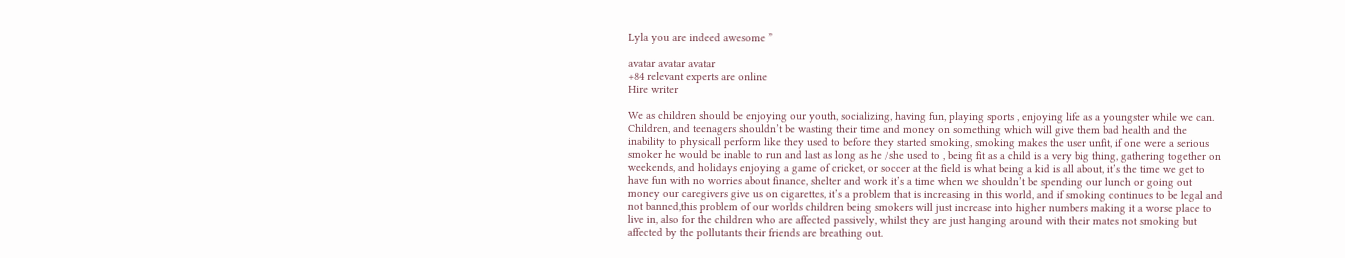Lyla you are indeed awesome ”

avatar avatar avatar
+84 relevant experts are online
Hire writer

We as children should be enjoying our youth, socializing, having fun, playing sports , enjoying life as a youngster while we can. Children, and teenagers shouldn’t be wasting their time and money on something which will give them bad health and the inability to physicall perform like they used to before they started smoking, smoking makes the user unfit, if one were a serious smoker he would be inable to run and last as long as he /she used to , being fit as a child is a very big thing, gathering together on weekends, and holidays enjoying a game of cricket, or soccer at the field is what being a kid is all about, it’s the time we get to have fun with no worries about finance, shelter and work it’s a time when we shouldn’t be spending our lunch or going out money our caregivers give us on cigarettes, it’s a problem that is increasing in this world, and if smoking continues to be legal and not banned,this problem of our worlds children being smokers will just increase into higher numbers making it a worse place to live in, also for the children who are affected passively, whilst they are just hanging around with their mates not smoking but affected by the pollutants their friends are breathing out.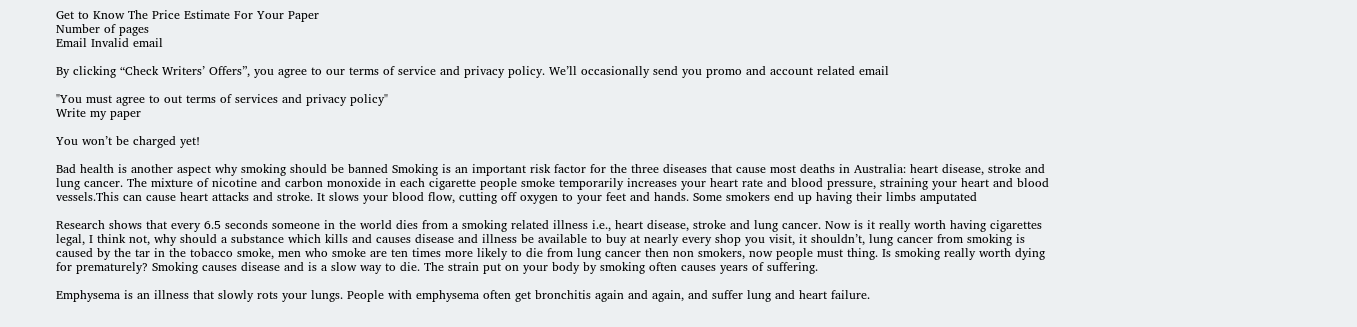Get to Know The Price Estimate For Your Paper
Number of pages
Email Invalid email

By clicking “Check Writers’ Offers”, you agree to our terms of service and privacy policy. We’ll occasionally send you promo and account related email

"You must agree to out terms of services and privacy policy"
Write my paper

You won’t be charged yet!

Bad health is another aspect why smoking should be banned Smoking is an important risk factor for the three diseases that cause most deaths in Australia: heart disease, stroke and lung cancer. The mixture of nicotine and carbon monoxide in each cigarette people smoke temporarily increases your heart rate and blood pressure, straining your heart and blood vessels.This can cause heart attacks and stroke. It slows your blood flow, cutting off oxygen to your feet and hands. Some smokers end up having their limbs amputated

Research shows that every 6.5 seconds someone in the world dies from a smoking related illness i.e., heart disease, stroke and lung cancer. Now is it really worth having cigarettes legal, I think not, why should a substance which kills and causes disease and illness be available to buy at nearly every shop you visit, it shouldn’t, lung cancer from smoking is caused by the tar in the tobacco smoke, men who smoke are ten times more likely to die from lung cancer then non smokers, now people must thing. Is smoking really worth dying for prematurely? Smoking causes disease and is a slow way to die. The strain put on your body by smoking often causes years of suffering.

Emphysema is an illness that slowly rots your lungs. People with emphysema often get bronchitis again and again, and suffer lung and heart failure.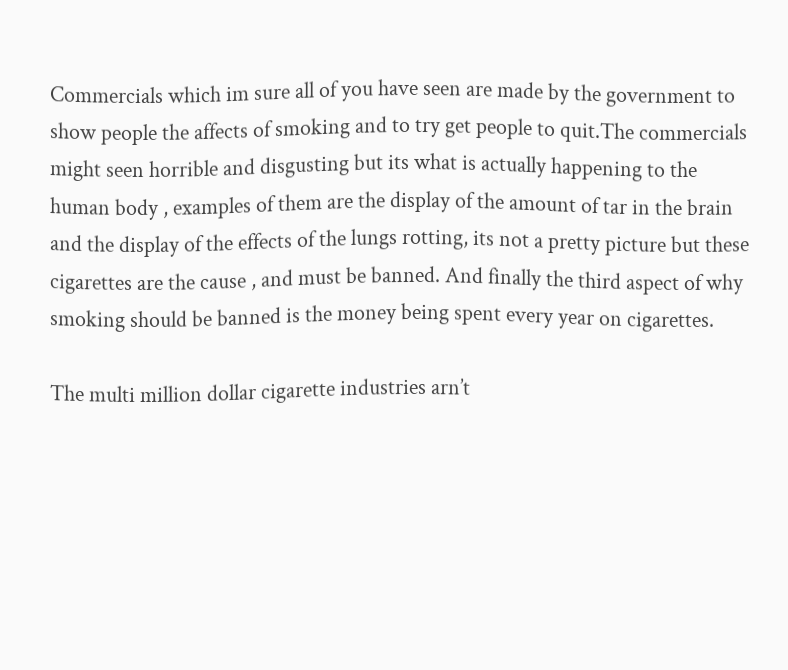Commercials which im sure all of you have seen are made by the government to show people the affects of smoking and to try get people to quit.The commercials might seen horrible and disgusting but its what is actually happening to the human body , examples of them are the display of the amount of tar in the brain and the display of the effects of the lungs rotting, its not a pretty picture but these cigarettes are the cause , and must be banned. And finally the third aspect of why smoking should be banned is the money being spent every year on cigarettes.

The multi million dollar cigarette industries arn’t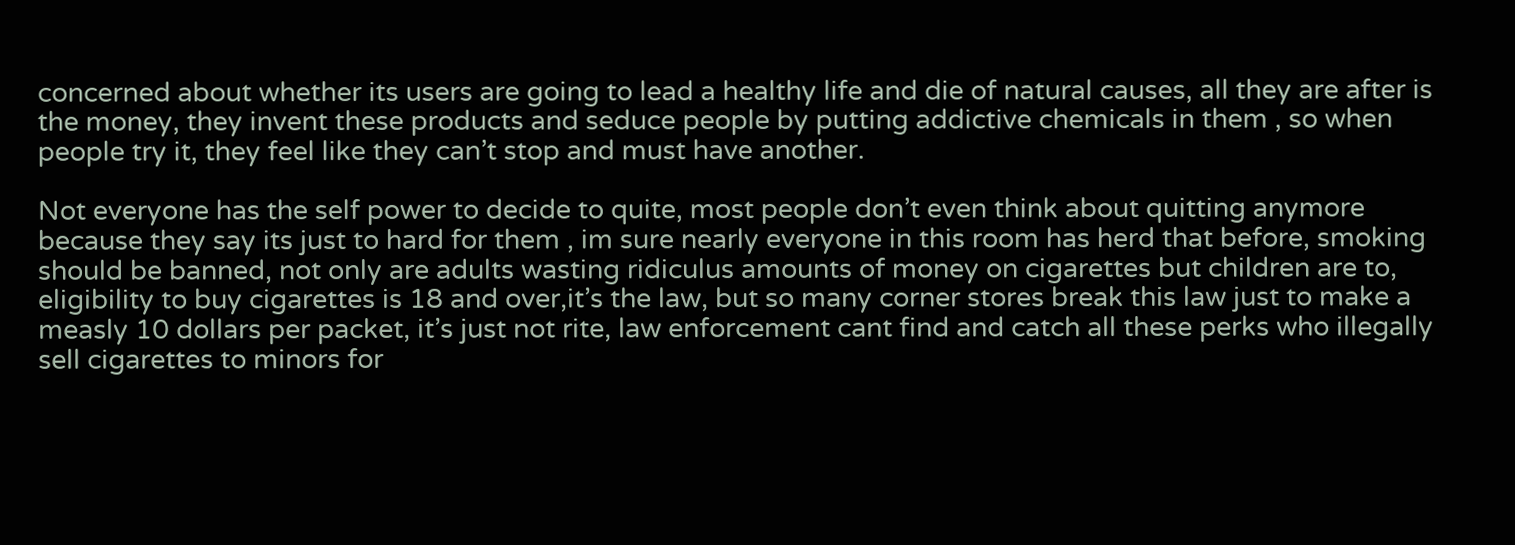concerned about whether its users are going to lead a healthy life and die of natural causes, all they are after is the money, they invent these products and seduce people by putting addictive chemicals in them , so when people try it, they feel like they can’t stop and must have another.

Not everyone has the self power to decide to quite, most people don’t even think about quitting anymore because they say its just to hard for them , im sure nearly everyone in this room has herd that before, smoking should be banned, not only are adults wasting ridiculus amounts of money on cigarettes but children are to, eligibility to buy cigarettes is 18 and over,it’s the law, but so many corner stores break this law just to make a measly 10 dollars per packet, it’s just not rite, law enforcement cant find and catch all these perks who illegally sell cigarettes to minors for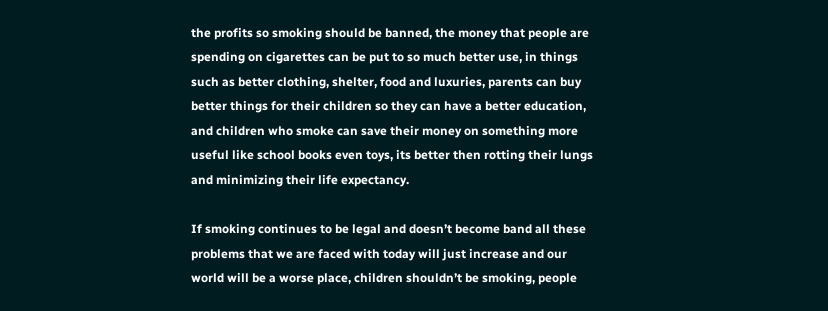the profits so smoking should be banned, the money that people are spending on cigarettes can be put to so much better use, in things such as better clothing, shelter, food and luxuries, parents can buy better things for their children so they can have a better education, and children who smoke can save their money on something more useful like school books even toys, its better then rotting their lungs and minimizing their life expectancy.

If smoking continues to be legal and doesn’t become band all these problems that we are faced with today will just increase and our world will be a worse place, children shouldn’t be smoking, people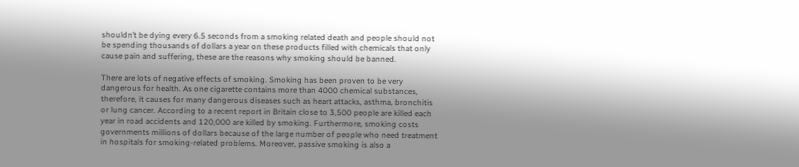shouldn’t be dying every 6.5 seconds from a smoking related death and people should not be spending thousands of dollars a year on these products filled with chemicals that only cause pain and suffering, these are the reasons why smoking should be banned.

There are lots of negative effects of smoking. Smoking has been proven to be very dangerous for health. As one cigarette contains more than 4000 chemical substances, therefore, it causes for many dangerous diseases such as heart attacks, asthma, bronchitis or lung cancer. According to a recent report in Britain close to 3,500 people are killed each year in road accidents and 120,000 are killed by smoking. Furthermore, smoking costs governments millions of dollars because of the large number of people who need treatment in hospitals for smoking-related problems. Moreover, passive smoking is also a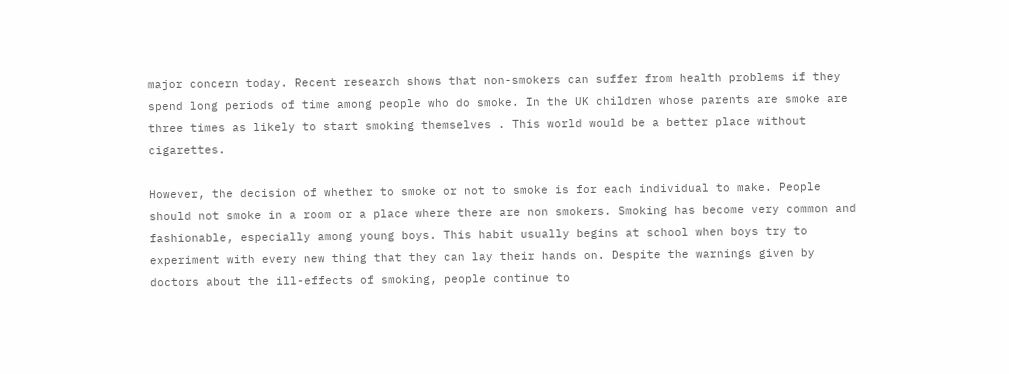major concern today. Recent research shows that non-smokers can suffer from health problems if they spend long periods of time among people who do smoke. In the UK children whose parents are smoke are three times as likely to start smoking themselves . This world would be a better place without cigarettes.

However, the decision of whether to smoke or not to smoke is for each individual to make. People should not smoke in a room or a place where there are non smokers. Smoking has become very common and fashionable, especially among young boys. This habit usually begins at school when boys try to experiment with every new thing that they can lay their hands on. Despite the warnings given by doctors about the ill-effects of smoking, people continue to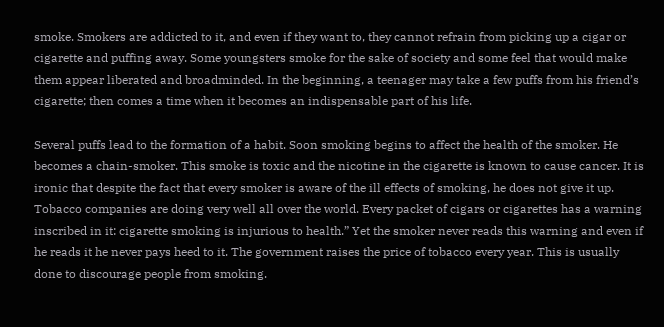smoke. Smokers are addicted to it, and even if they want to, they cannot refrain from picking up a cigar or cigarette and puffing away. Some youngsters smoke for the sake of society and some feel that would make them appear liberated and broadminded. In the beginning, a teenager may take a few puffs from his friend’s cigarette; then comes a time when it becomes an indispensable part of his life.

Several puffs lead to the formation of a habit. Soon smoking begins to affect the health of the smoker. He becomes a chain-smoker. This smoke is toxic and the nicotine in the cigarette is known to cause cancer. It is ironic that despite the fact that every smoker is aware of the ill effects of smoking, he does not give it up. Tobacco companies are doing very well all over the world. Every packet of cigars or cigarettes has a warning inscribed in it: cigarette smoking is injurious to health.” Yet the smoker never reads this warning and even if he reads it he never pays heed to it. The government raises the price of tobacco every year. This is usually done to discourage people from smoking.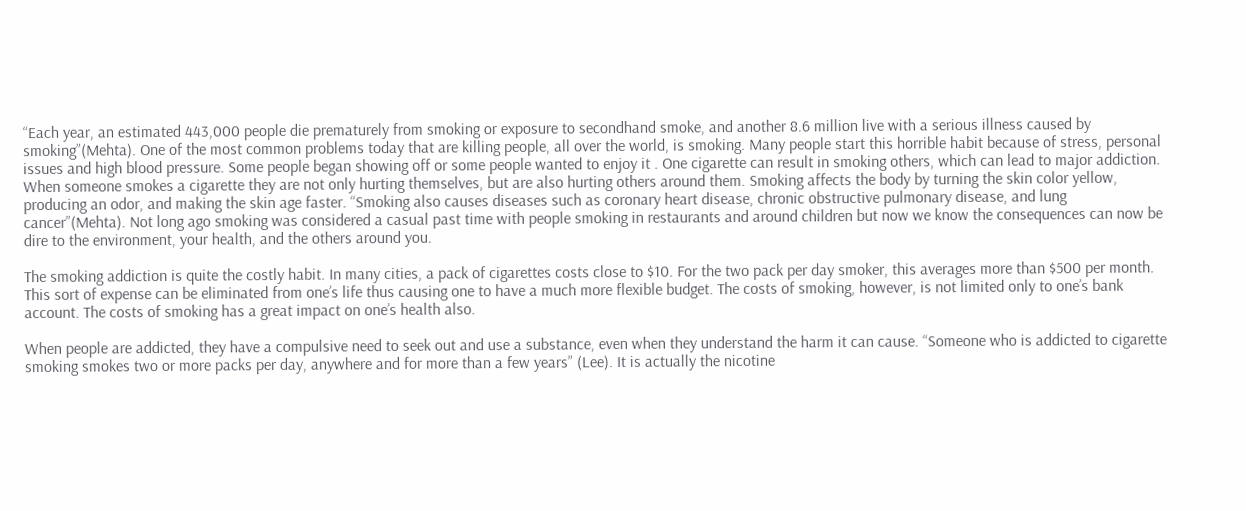“Each year, an estimated 443,000 people die prematurely from smoking or exposure to secondhand smoke, and another 8.6 million live with a serious illness caused by smoking”(Mehta). One of the most common problems today that are killing people, all over the world, is smoking. Many people start this horrible habit because of stress, personal issues and high blood pressure. Some people began showing off or some people wanted to enjoy it . One cigarette can result in smoking others, which can lead to major addiction. When someone smokes a cigarette they are not only hurting themselves, but are also hurting others around them. Smoking affects the body by turning the skin color yellow, producing an odor, and making the skin age faster. “Smoking also causes diseases such as coronary heart disease, chronic obstructive pulmonary disease, and lung cancer”(Mehta). Not long ago smoking was considered a casual past time with people smoking in restaurants and around children but now we know the consequences can now be dire to the environment, your health, and the others around you.

The smoking addiction is quite the costly habit. In many cities, a pack of cigarettes costs close to $10. For the two pack per day smoker, this averages more than $500 per month. This sort of expense can be eliminated from one’s life thus causing one to have a much more flexible budget. The costs of smoking, however, is not limited only to one’s bank account. The costs of smoking has a great impact on one’s health also.

When people are addicted, they have a compulsive need to seek out and use a substance, even when they understand the harm it can cause. “Someone who is addicted to cigarette smoking smokes two or more packs per day, anywhere and for more than a few years” (Lee). It is actually the nicotine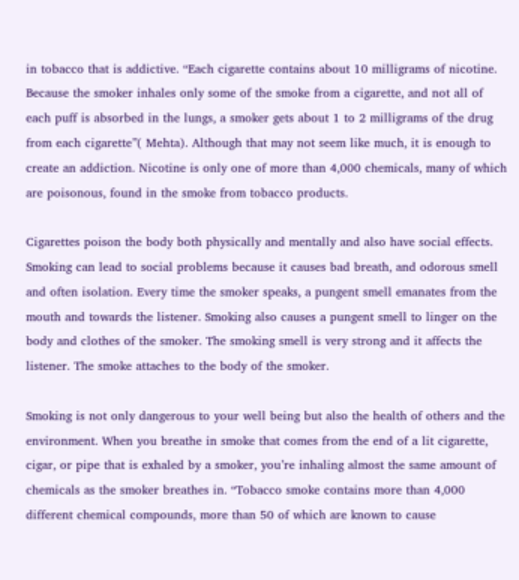in tobacco that is addictive. “Each cigarette contains about 10 milligrams of nicotine. Because the smoker inhales only some of the smoke from a cigarette, and not all of each puff is absorbed in the lungs, a smoker gets about 1 to 2 milligrams of the drug from each cigarette”( Mehta). Although that may not seem like much, it is enough to create an addiction. Nicotine is only one of more than 4,000 chemicals, many of which are poisonous, found in the smoke from tobacco products.

Cigarettes poison the body both physically and mentally and also have social effects. Smoking can lead to social problems because it causes bad breath, and odorous smell and often isolation. Every time the smoker speaks, a pungent smell emanates from the mouth and towards the listener. Smoking also causes a pungent smell to linger on the body and clothes of the smoker. The smoking smell is very strong and it affects the listener. The smoke attaches to the body of the smoker.

Smoking is not only dangerous to your well being but also the health of others and the environment. When you breathe in smoke that comes from the end of a lit cigarette, cigar, or pipe that is exhaled by a smoker, you’re inhaling almost the same amount of chemicals as the smoker breathes in. “Tobacco smoke contains more than 4,000 different chemical compounds, more than 50 of which are known to cause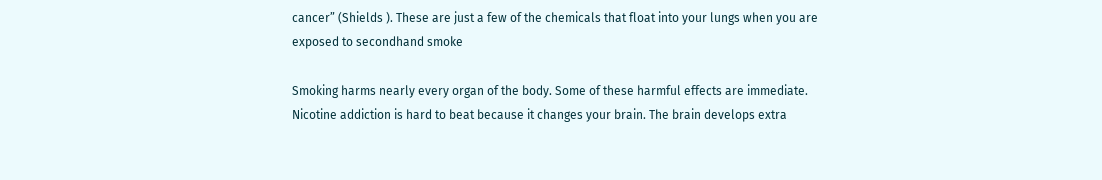cancer” (Shields ). These are just a few of the chemicals that float into your lungs when you are exposed to secondhand smoke

Smoking harms nearly every organ of the body. Some of these harmful effects are immediate. Nicotine addiction is hard to beat because it changes your brain. The brain develops extra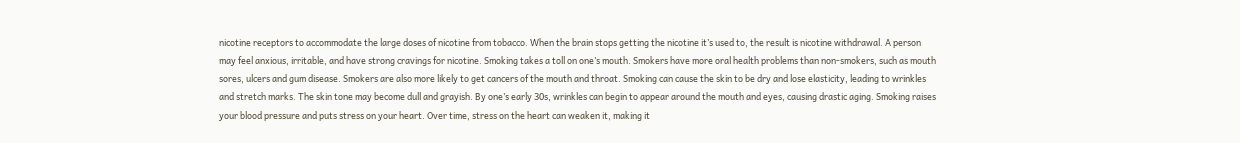nicotine receptors to accommodate the large doses of nicotine from tobacco. When the brain stops getting the nicotine it’s used to, the result is nicotine withdrawal. A person may feel anxious, irritable, and have strong cravings for nicotine. Smoking takes a toll on one’s mouth. Smokers have more oral health problems than non-smokers, such as mouth sores, ulcers and gum disease. Smokers are also more likely to get cancers of the mouth and throat. Smoking can cause the skin to be dry and lose elasticity, leading to wrinkles and stretch marks. The skin tone may become dull and grayish. By one’s early 30s, wrinkles can begin to appear around the mouth and eyes, causing drastic aging. Smoking raises your blood pressure and puts stress on your heart. Over time, stress on the heart can weaken it, making it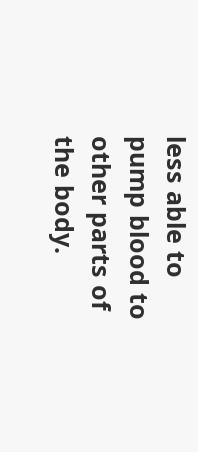less able to pump blood to other parts of the body.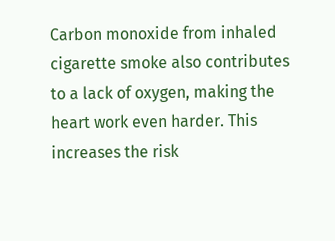Carbon monoxide from inhaled cigarette smoke also contributes to a lack of oxygen, making the heart work even harder. This increases the risk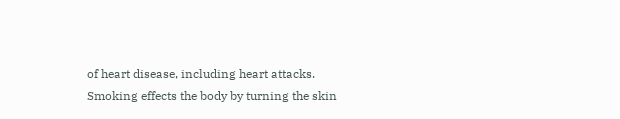of heart disease, including heart attacks. Smoking effects the body by turning the skin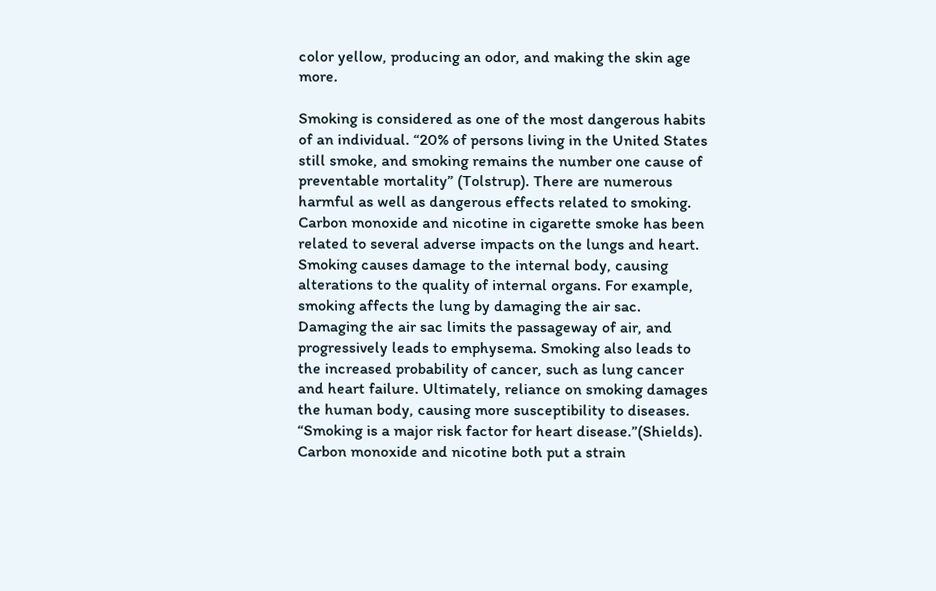color yellow, producing an odor, and making the skin age more.

Smoking is considered as one of the most dangerous habits of an individual. “20% of persons living in the United States still smoke, and smoking remains the number one cause of preventable mortality” (Tolstrup). There are numerous harmful as well as dangerous effects related to smoking. Carbon monoxide and nicotine in cigarette smoke has been related to several adverse impacts on the lungs and heart. Smoking causes damage to the internal body, causing alterations to the quality of internal organs. For example, smoking affects the lung by damaging the air sac. Damaging the air sac limits the passageway of air, and progressively leads to emphysema. Smoking also leads to the increased probability of cancer, such as lung cancer and heart failure. Ultimately, reliance on smoking damages the human body, causing more susceptibility to diseases. “Smoking is a major risk factor for heart disease.”(Shields). Carbon monoxide and nicotine both put a strain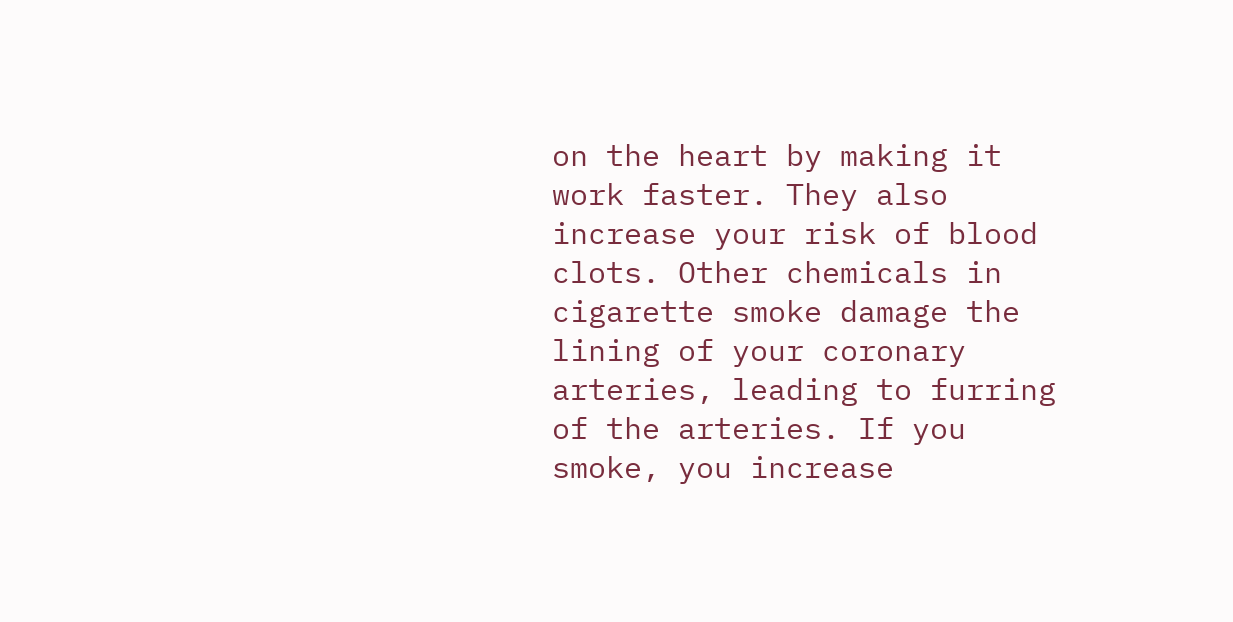on the heart by making it work faster. They also increase your risk of blood clots. Other chemicals in cigarette smoke damage the lining of your coronary arteries, leading to furring of the arteries. If you smoke, you increase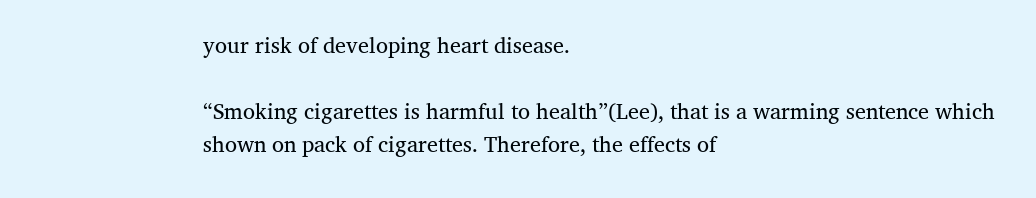your risk of developing heart disease.

“Smoking cigarettes is harmful to health”(Lee), that is a warming sentence which shown on pack of cigarettes. Therefore, the effects of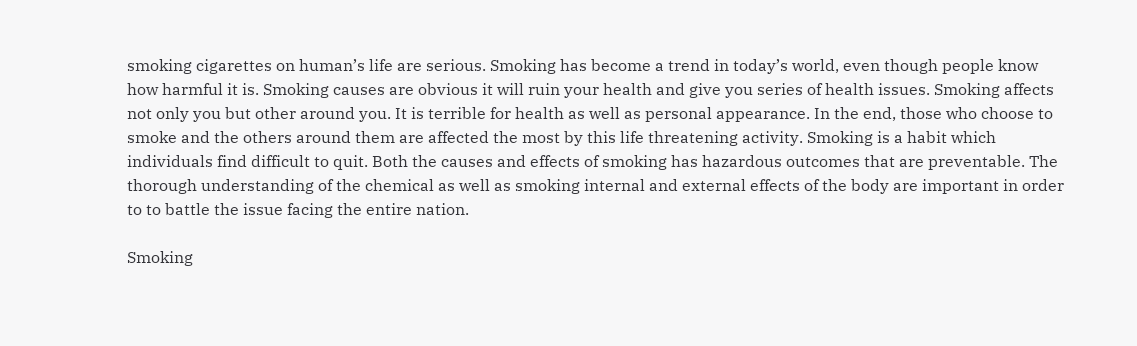smoking cigarettes on human’s life are serious. Smoking has become a trend in today’s world, even though people know how harmful it is. Smoking causes are obvious it will ruin your health and give you series of health issues. Smoking affects not only you but other around you. It is terrible for health as well as personal appearance. In the end, those who choose to smoke and the others around them are affected the most by this life threatening activity. Smoking is a habit which individuals find difficult to quit. Both the causes and effects of smoking has hazardous outcomes that are preventable. The thorough understanding of the chemical as well as smoking internal and external effects of the body are important in order to to battle the issue facing the entire nation.

Smoking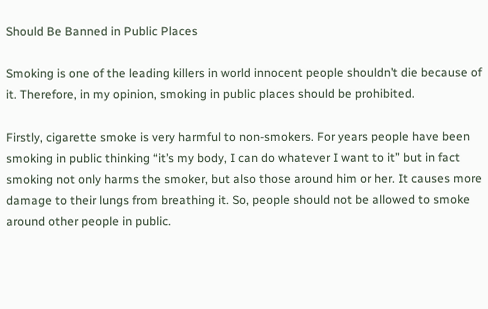Should Be Banned in Public Places

Smoking is one of the leading killers in world innocent people shouldn’t die because of it. Therefore, in my opinion, smoking in public places should be prohibited.

Firstly, cigarette smoke is very harmful to non-smokers. For years people have been smoking in public thinking “it’s my body, I can do whatever I want to it” but in fact smoking not only harms the smoker, but also those around him or her. It causes more damage to their lungs from breathing it. So, people should not be allowed to smoke around other people in public.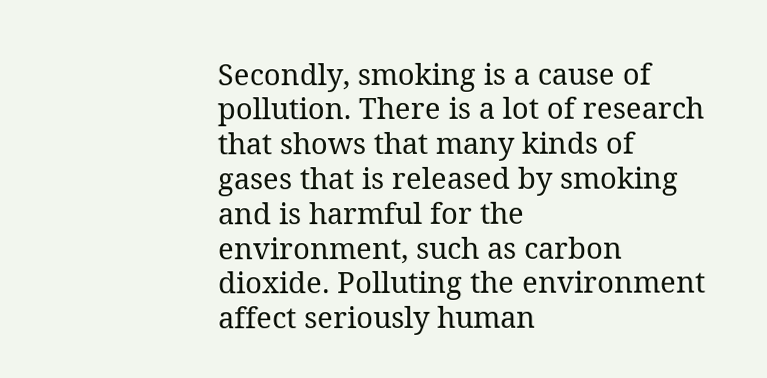Secondly, smoking is a cause of pollution. There is a lot of research that shows that many kinds of gases that is released by smoking and is harmful for the environment, such as carbon dioxide. Polluting the environment affect seriously human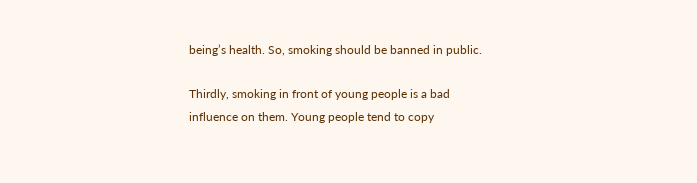being’s health. So, smoking should be banned in public.

Thirdly, smoking in front of young people is a bad influence on them. Young people tend to copy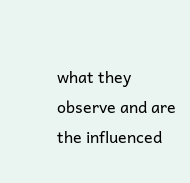what they observe and are the influenced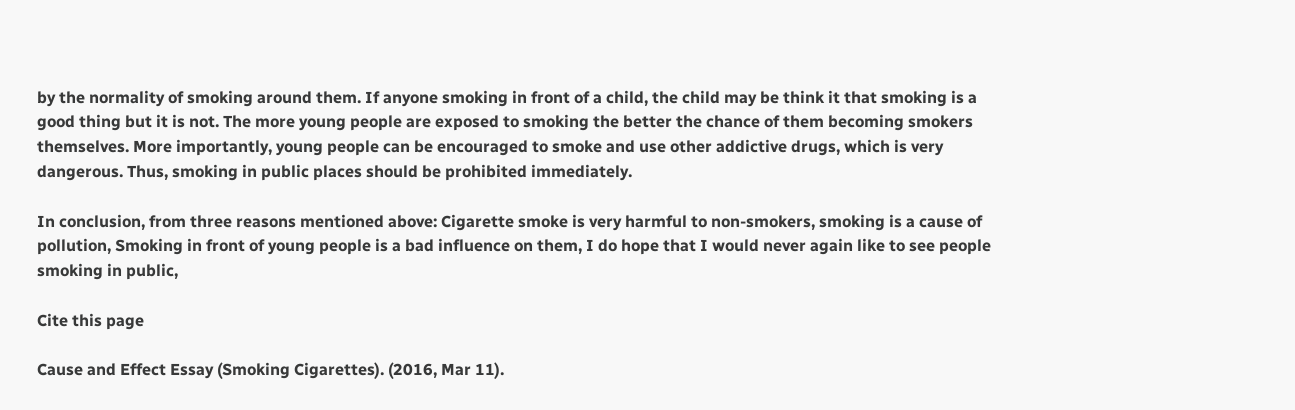by the normality of smoking around them. If anyone smoking in front of a child, the child may be think it that smoking is a good thing but it is not. The more young people are exposed to smoking the better the chance of them becoming smokers themselves. More importantly, young people can be encouraged to smoke and use other addictive drugs, which is very dangerous. Thus, smoking in public places should be prohibited immediately.

In conclusion, from three reasons mentioned above: Cigarette smoke is very harmful to non-smokers, smoking is a cause of pollution, Smoking in front of young people is a bad influence on them, I do hope that I would never again like to see people smoking in public,

Cite this page

Cause and Effect Essay (Smoking Cigarettes). (2016, Mar 11).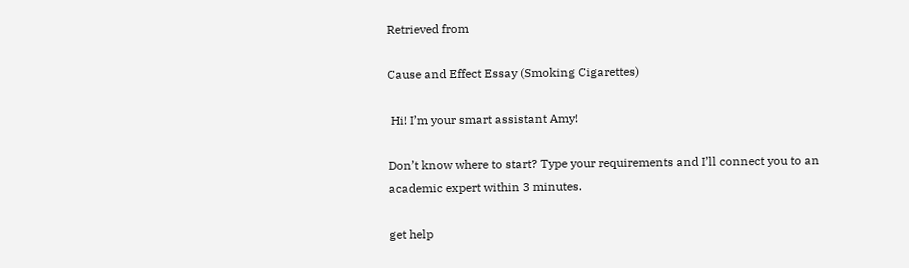Retrieved from

Cause and Effect Essay (Smoking Cigarettes)

 Hi! I’m your smart assistant Amy!

Don’t know where to start? Type your requirements and I’ll connect you to an academic expert within 3 minutes.

get help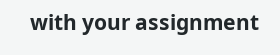with your assignment